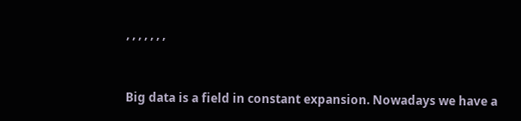, , , , , , ,


Big data is a field in constant expansion. Nowadays we have a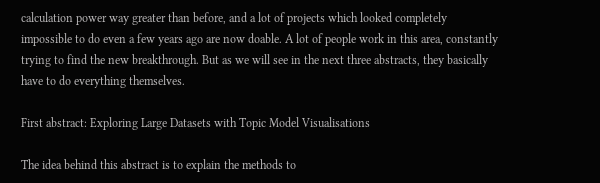calculation power way greater than before, and a lot of projects which looked completely impossible to do even a few years ago are now doable. A lot of people work in this area, constantly trying to find the new breakthrough. But as we will see in the next three abstracts, they basically have to do everything themselves.

First abstract: Exploring Large Datasets with Topic Model Visualisations

The idea behind this abstract is to explain the methods to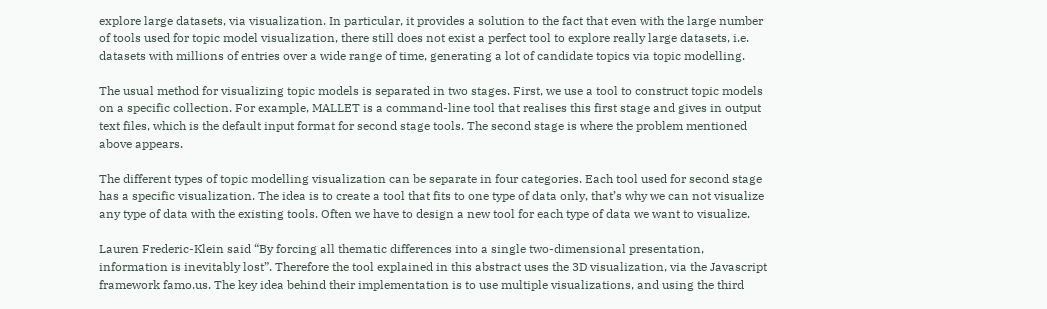explore large datasets, via visualization. In particular, it provides a solution to the fact that even with the large number of tools used for topic model visualization, there still does not exist a perfect tool to explore really large datasets, i.e. datasets with millions of entries over a wide range of time, generating a lot of candidate topics via topic modelling.

The usual method for visualizing topic models is separated in two stages. First, we use a tool to construct topic models on a specific collection. For example, MALLET is a command-line tool that realises this first stage and gives in output text files, which is the default input format for second stage tools. The second stage is where the problem mentioned above appears.

The different types of topic modelling visualization can be separate in four categories. Each tool used for second stage has a specific visualization. The idea is to create a tool that fits to one type of data only, that’s why we can not visualize any type of data with the existing tools. Often we have to design a new tool for each type of data we want to visualize.

Lauren Frederic-Klein said “By forcing all thematic differences into a single two-dimensional presentation, information is inevitably lost”. Therefore the tool explained in this abstract uses the 3D visualization, via the Javascript framework famo.us. The key idea behind their implementation is to use multiple visualizations, and using the third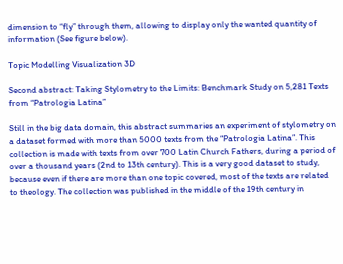dimension to “fly” through them, allowing to display only the wanted quantity of information (See figure below).

Topic Modelling Visualization 3D

Second abstract: Taking Stylometry to the Limits: Benchmark Study on 5,281 Texts from “Patrologia Latina”

Still in the big data domain, this abstract summaries an experiment of stylometry on a dataset formed with more than 5000 texts from the “Patrologia Latina”. This collection is made with texts from over 700 Latin Church Fathers, during a period of over a thousand years (2nd to 13th century). This is a very good dataset to study, because even if there are more than one topic covered, most of the texts are related to theology. The collection was published in the middle of the 19th century in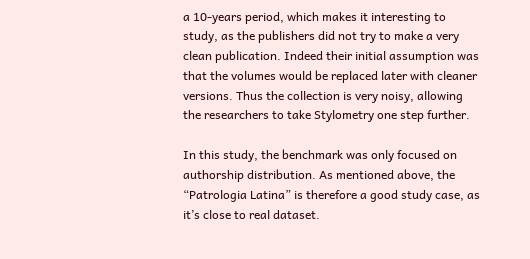a 10-years period, which makes it interesting to study, as the publishers did not try to make a very clean publication. Indeed their initial assumption was that the volumes would be replaced later with cleaner versions. Thus the collection is very noisy, allowing the researchers to take Stylometry one step further.

In this study, the benchmark was only focused on authorship distribution. As mentioned above, the “Patrologia Latina” is therefore a good study case, as it’s close to real dataset.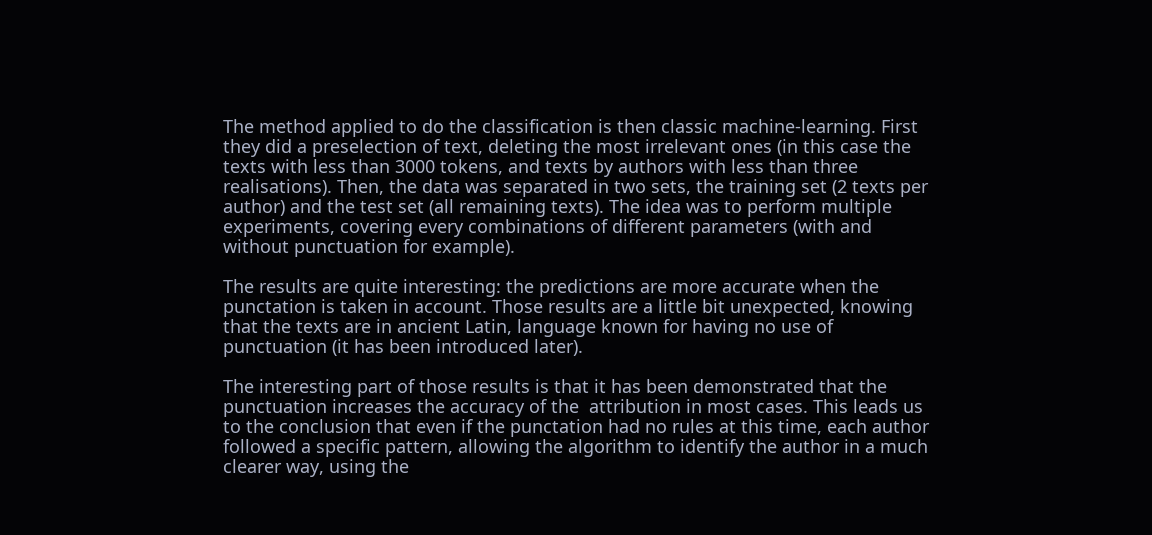The method applied to do the classification is then classic machine-learning. First they did a preselection of text, deleting the most irrelevant ones (in this case the texts with less than 3000 tokens, and texts by authors with less than three realisations). Then, the data was separated in two sets, the training set (2 texts per author) and the test set (all remaining texts). The idea was to perform multiple experiments, covering every combinations of different parameters (with and without punctuation for example).

The results are quite interesting: the predictions are more accurate when the punctation is taken in account. Those results are a little bit unexpected, knowing that the texts are in ancient Latin, language known for having no use of punctuation (it has been introduced later).

The interesting part of those results is that it has been demonstrated that the punctuation increases the accuracy of the  attribution in most cases. This leads us to the conclusion that even if the punctation had no rules at this time, each author followed a specific pattern, allowing the algorithm to identify the author in a much clearer way, using the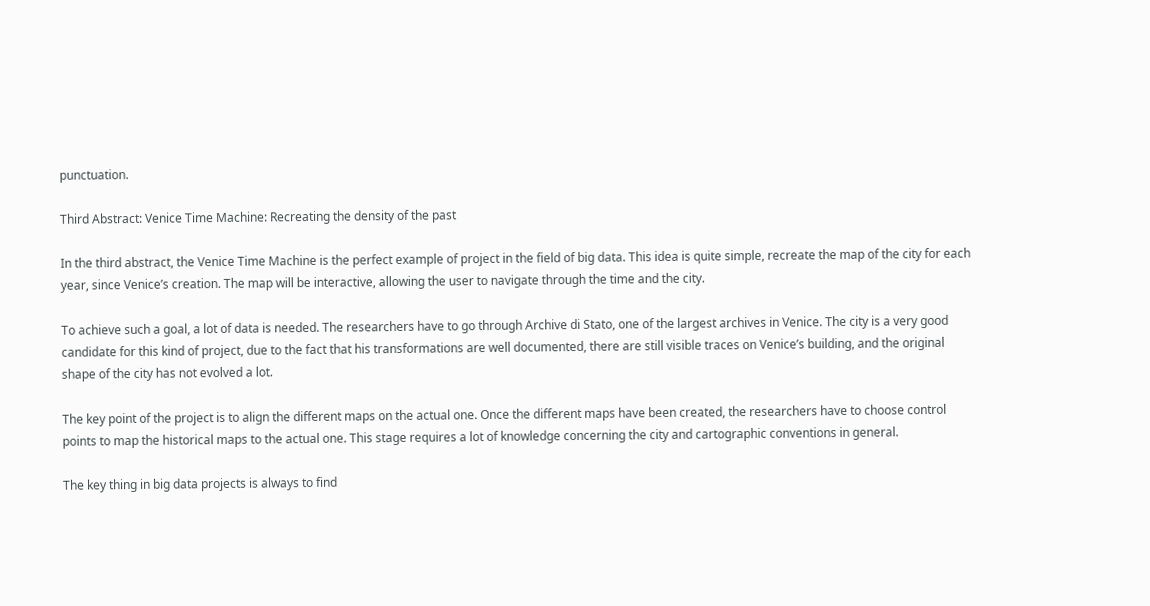punctuation.

Third Abstract: Venice Time Machine: Recreating the density of the past

In the third abstract, the Venice Time Machine is the perfect example of project in the field of big data. This idea is quite simple, recreate the map of the city for each year, since Venice’s creation. The map will be interactive, allowing the user to navigate through the time and the city.

To achieve such a goal, a lot of data is needed. The researchers have to go through Archive di Stato, one of the largest archives in Venice. The city is a very good candidate for this kind of project, due to the fact that his transformations are well documented, there are still visible traces on Venice’s building, and the original shape of the city has not evolved a lot.

The key point of the project is to align the different maps on the actual one. Once the different maps have been created, the researchers have to choose control points to map the historical maps to the actual one. This stage requires a lot of knowledge concerning the city and cartographic conventions in general.

The key thing in big data projects is always to find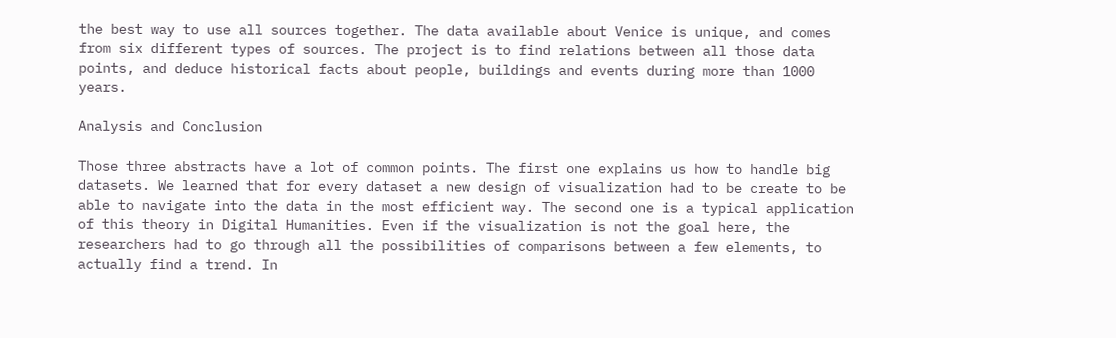the best way to use all sources together. The data available about Venice is unique, and comes from six different types of sources. The project is to find relations between all those data points, and deduce historical facts about people, buildings and events during more than 1000 years.

Analysis and Conclusion

Those three abstracts have a lot of common points. The first one explains us how to handle big datasets. We learned that for every dataset a new design of visualization had to be create to be able to navigate into the data in the most efficient way. The second one is a typical application of this theory in Digital Humanities. Even if the visualization is not the goal here, the researchers had to go through all the possibilities of comparisons between a few elements, to actually find a trend. In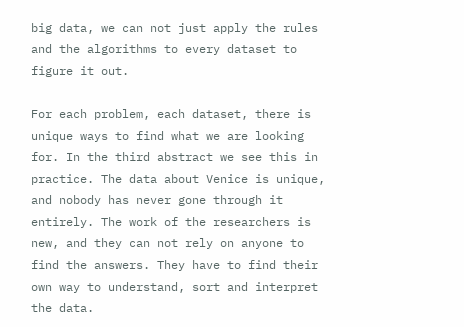big data, we can not just apply the rules and the algorithms to every dataset to figure it out.

For each problem, each dataset, there is unique ways to find what we are looking for. In the third abstract we see this in practice. The data about Venice is unique, and nobody has never gone through it entirely. The work of the researchers is new, and they can not rely on anyone to find the answers. They have to find their own way to understand, sort and interpret the data.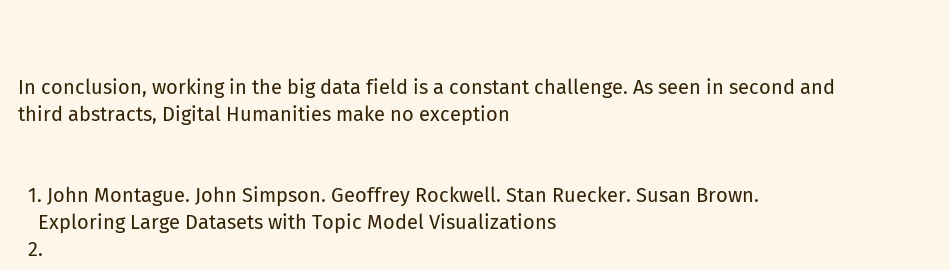In conclusion, working in the big data field is a constant challenge. As seen in second and third abstracts, Digital Humanities make no exception


  1. John Montague. John Simpson. Geoffrey Rockwell. Stan Ruecker. Susan Brown.
    Exploring Large Datasets with Topic Model Visualizations
  2.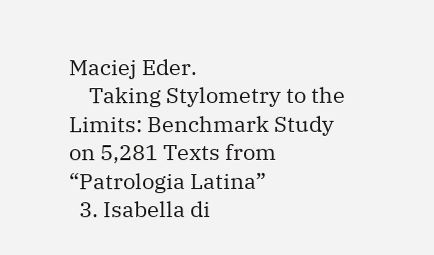Maciej Eder.
    Taking Stylometry to the Limits: Benchmark Study on 5,281 Texts from “Patrologia Latina”
  3. Isabella di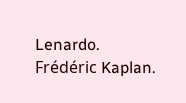Lenardo. Frédéric Kaplan.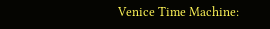Venice Time Machine: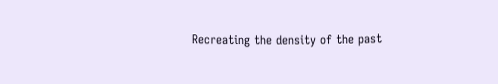Recreating the density of the past